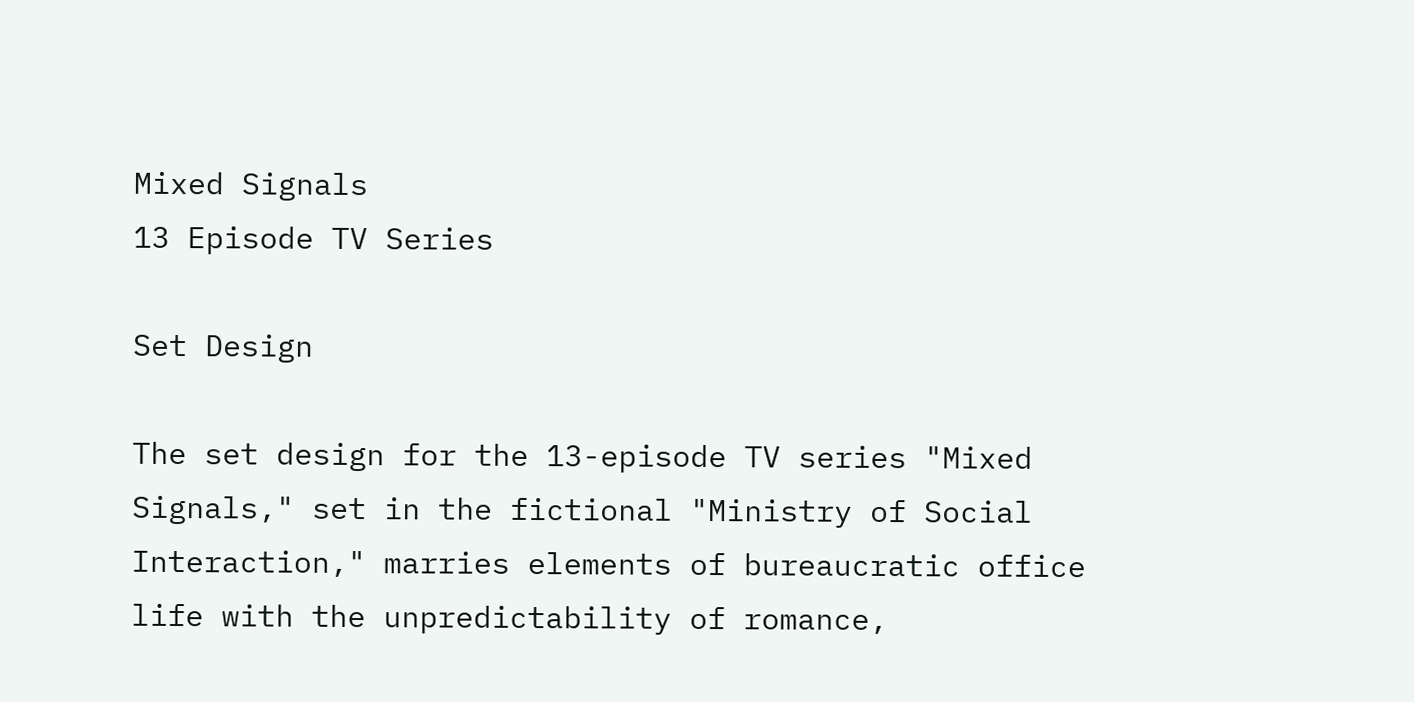Mixed Signals
13 Episode TV Series

Set Design

The set design for the 13-episode TV series "Mixed Signals," set in the fictional "Ministry of Social Interaction," marries elements of bureaucratic office life with the unpredictability of romance,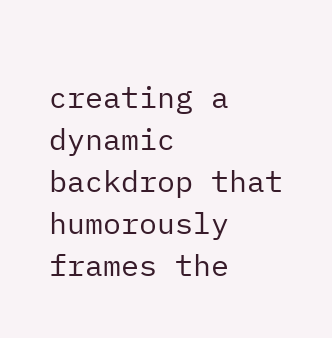creating a dynamic backdrop that humorously frames the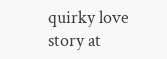quirky love story at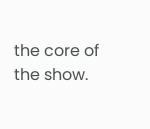the core of the show.